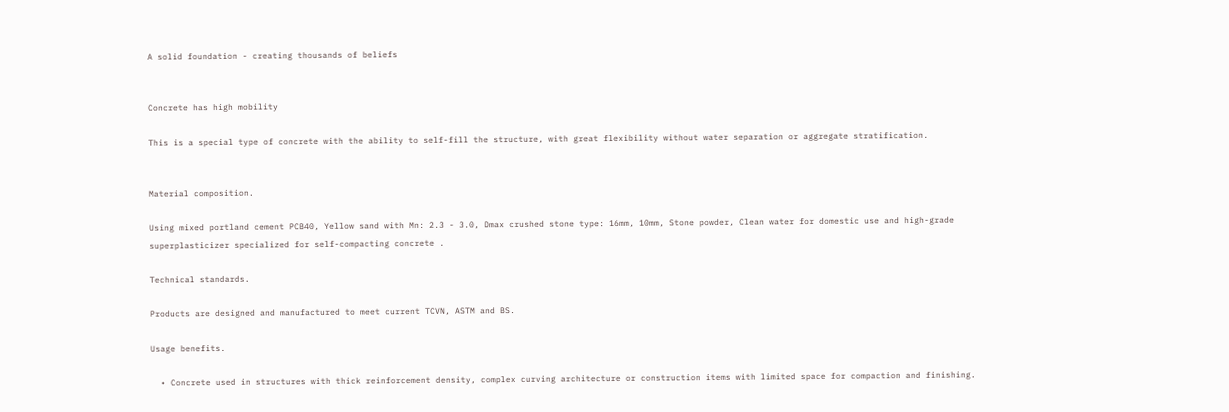A solid foundation - creating thousands of beliefs


Concrete has high mobility

This is a special type of concrete with the ability to self-fill the structure, with great flexibility without water separation or aggregate stratification.


Material composition.

Using mixed portland cement PCB40, Yellow sand with Mn: 2.3 - 3.0, Dmax crushed stone type: 16mm, 10mm, Stone powder, Clean water for domestic use and high-grade superplasticizer specialized for self-compacting concrete .

Technical standards.

Products are designed and manufactured to meet current TCVN, ASTM and BS.

Usage benefits.

  • Concrete used in structures with thick reinforcement density, complex curving architecture or construction items with limited space for compaction and finishing.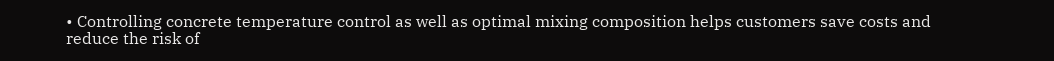• Controlling concrete temperature control as well as optimal mixing composition helps customers save costs and reduce the risk of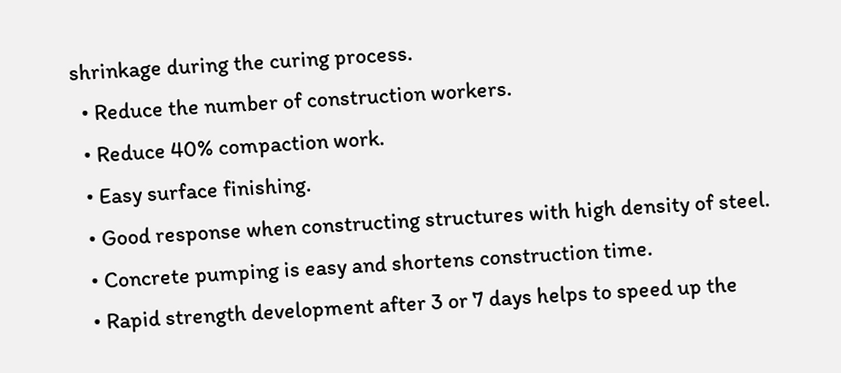shrinkage during the curing process.
  • Reduce the number of construction workers.
  • Reduce 40% compaction work.
  • Easy surface finishing.
  • Good response when constructing structures with high density of steel.
  • Concrete pumping is easy and shortens construction time.
  • Rapid strength development after 3 or 7 days helps to speed up the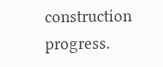construction progress.